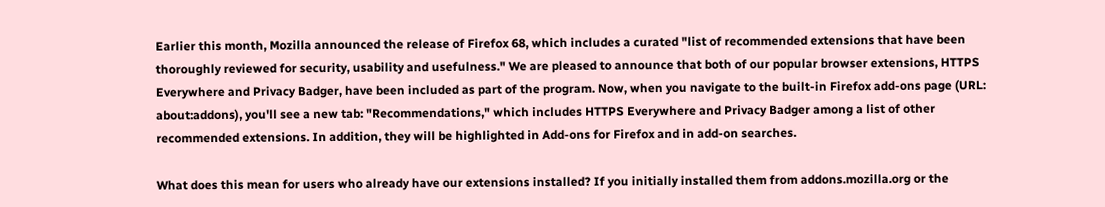Earlier this month, Mozilla announced the release of Firefox 68, which includes a curated "list of recommended extensions that have been thoroughly reviewed for security, usability and usefulness." We are pleased to announce that both of our popular browser extensions, HTTPS Everywhere and Privacy Badger, have been included as part of the program. Now, when you navigate to the built-in Firefox add-ons page (URL: about:addons), you'll see a new tab: "Recommendations," which includes HTTPS Everywhere and Privacy Badger among a list of other recommended extensions. In addition, they will be highlighted in Add-ons for Firefox and in add-on searches.

What does this mean for users who already have our extensions installed? If you initially installed them from addons.mozilla.org or the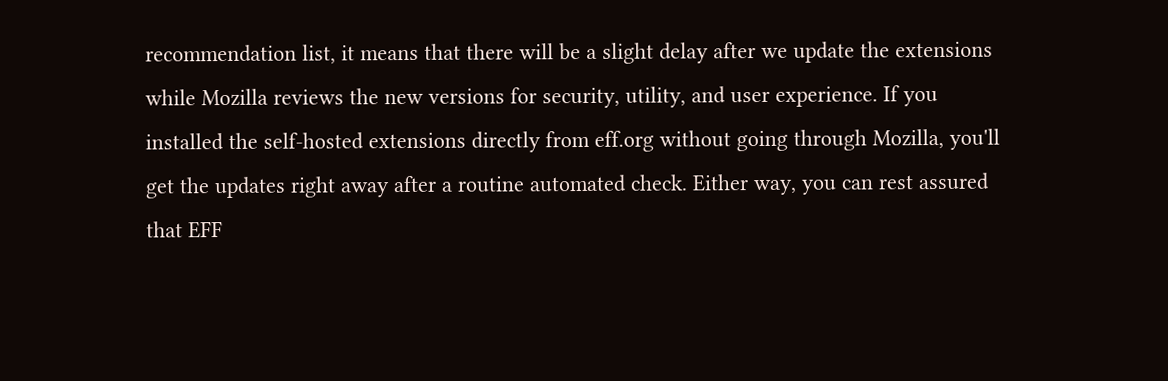recommendation list, it means that there will be a slight delay after we update the extensions while Mozilla reviews the new versions for security, utility, and user experience. If you installed the self-hosted extensions directly from eff.org without going through Mozilla, you'll get the updates right away after a routine automated check. Either way, you can rest assured that EFF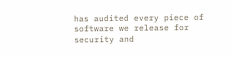has audited every piece of software we release for security and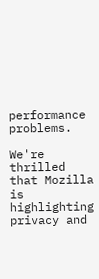performance problems.

We're thrilled that Mozilla is highlighting privacy and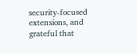security-focused extensions, and grateful that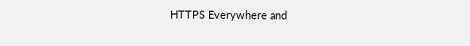HTTPS Everywhere and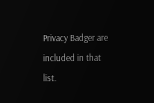Privacy Badger are included in that list.